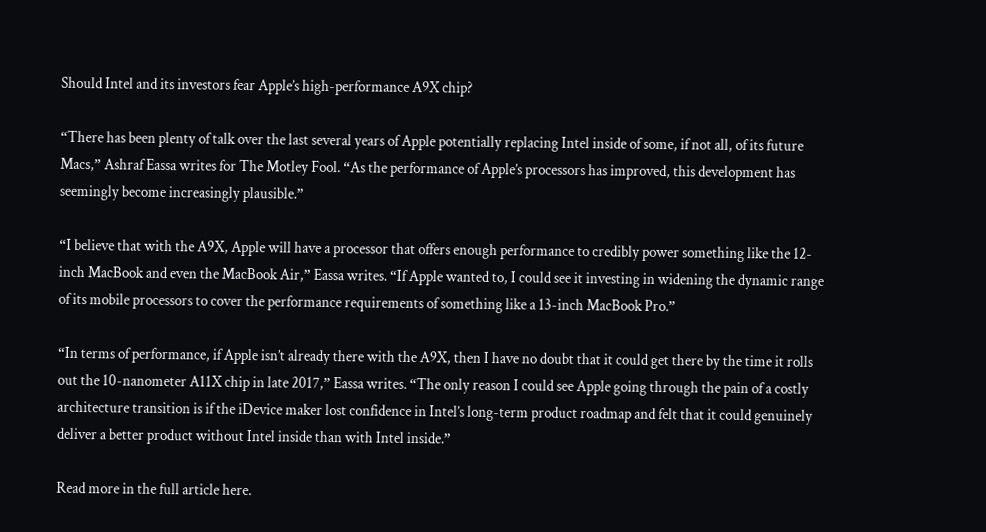Should Intel and its investors fear Apple’s high-performance A9X chip?

“There has been plenty of talk over the last several years of Apple potentially replacing Intel inside of some, if not all, of its future Macs,” Ashraf Eassa writes for The Motley Fool. “As the performance of Apple’s processors has improved, this development has seemingly become increasingly plausible.”

“I believe that with the A9X, Apple will have a processor that offers enough performance to credibly power something like the 12-inch MacBook and even the MacBook Air,” Eassa writes. “If Apple wanted to, I could see it investing in widening the dynamic range of its mobile processors to cover the performance requirements of something like a 13-inch MacBook Pro.”

“In terms of performance, if Apple isn’t already there with the A9X, then I have no doubt that it could get there by the time it rolls out the 10-nanometer A11X chip in late 2017,” Eassa writes. “The only reason I could see Apple going through the pain of a costly architecture transition is if the iDevice maker lost confidence in Intel’s long-term product roadmap and felt that it could genuinely deliver a better product without Intel inside than with Intel inside.”

Read more in the full article here.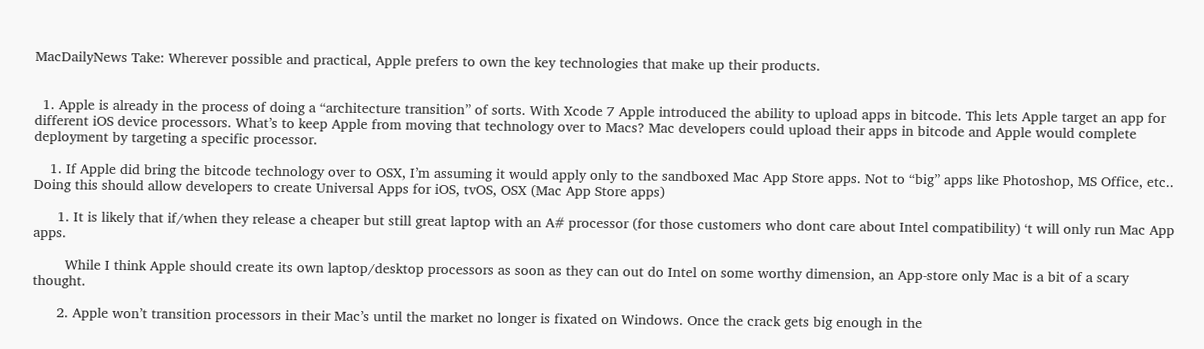MacDailyNews Take: Wherever possible and practical, Apple prefers to own the key technologies that make up their products.


  1. Apple is already in the process of doing a “architecture transition” of sorts. With Xcode 7 Apple introduced the ability to upload apps in bitcode. This lets Apple target an app for different iOS device processors. What’s to keep Apple from moving that technology over to Macs? Mac developers could upload their apps in bitcode and Apple would complete deployment by targeting a specific processor.

    1. If Apple did bring the bitcode technology over to OSX, I’m assuming it would apply only to the sandboxed Mac App Store apps. Not to “big” apps like Photoshop, MS Office, etc.. Doing this should allow developers to create Universal Apps for iOS, tvOS, OSX (Mac App Store apps)

      1. It is likely that if/when they release a cheaper but still great laptop with an A# processor (for those customers who dont care about Intel compatibility) ‘t will only run Mac App apps.

        While I think Apple should create its own laptop/desktop processors as soon as they can out do Intel on some worthy dimension, an App-store only Mac is a bit of a scary thought.

      2. Apple won’t transition processors in their Mac’s until the market no longer is fixated on Windows. Once the crack gets big enough in the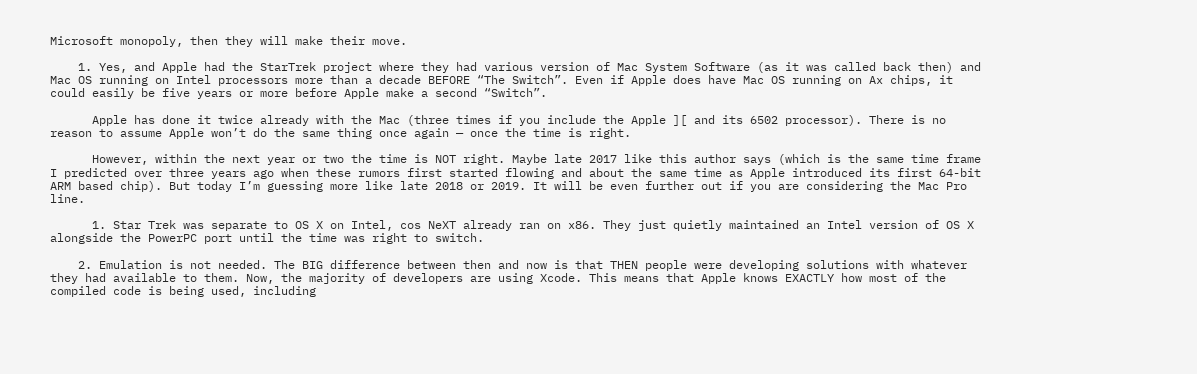Microsoft monopoly, then they will make their move.

    1. Yes, and Apple had the StarTrek project where they had various version of Mac System Software (as it was called back then) and Mac OS running on Intel processors more than a decade BEFORE “The Switch”. Even if Apple does have Mac OS running on Ax chips, it could easily be five years or more before Apple make a second “Switch”.

      Apple has done it twice already with the Mac (three times if you include the Apple ][ and its 6502 processor). There is no reason to assume Apple won’t do the same thing once again — once the time is right.

      However, within the next year or two the time is NOT right. Maybe late 2017 like this author says (which is the same time frame I predicted over three years ago when these rumors first started flowing and about the same time as Apple introduced its first 64-bit ARM based chip). But today I’m guessing more like late 2018 or 2019. It will be even further out if you are considering the Mac Pro line.

      1. Star Trek was separate to OS X on Intel, cos NeXT already ran on x86. They just quietly maintained an Intel version of OS X alongside the PowerPC port until the time was right to switch.

    2. Emulation is not needed. The BIG difference between then and now is that THEN people were developing solutions with whatever they had available to them. Now, the majority of developers are using Xcode. This means that Apple knows EXACTLY how most of the compiled code is being used, including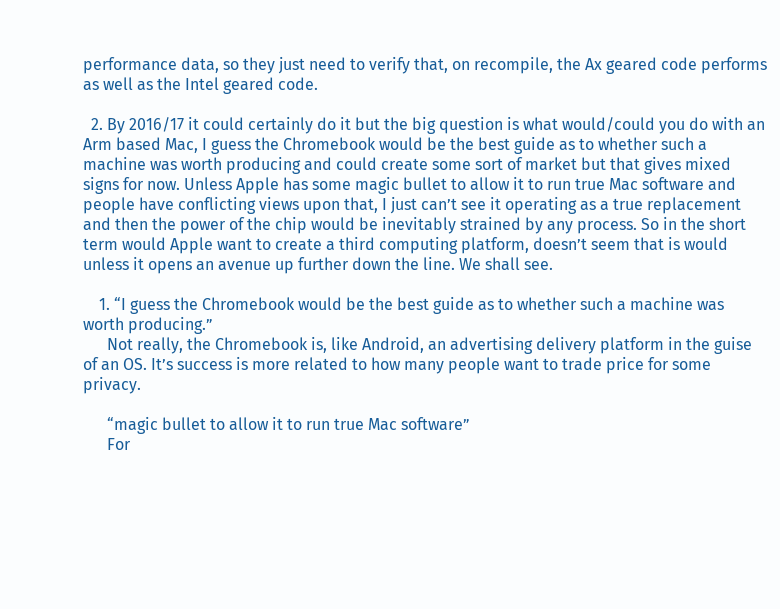performance data, so they just need to verify that, on recompile, the Ax geared code performs as well as the Intel geared code.

  2. By 2016/17 it could certainly do it but the big question is what would/could you do with an Arm based Mac, I guess the Chromebook would be the best guide as to whether such a machine was worth producing and could create some sort of market but that gives mixed signs for now. Unless Apple has some magic bullet to allow it to run true Mac software and people have conflicting views upon that, I just can’t see it operating as a true replacement and then the power of the chip would be inevitably strained by any process. So in the short term would Apple want to create a third computing platform, doesn’t seem that is would unless it opens an avenue up further down the line. We shall see.

    1. “I guess the Chromebook would be the best guide as to whether such a machine was worth producing.”
      Not really, the Chromebook is, like Android, an advertising delivery platform in the guise of an OS. It’s success is more related to how many people want to trade price for some privacy.

      “magic bullet to allow it to run true Mac software”
      For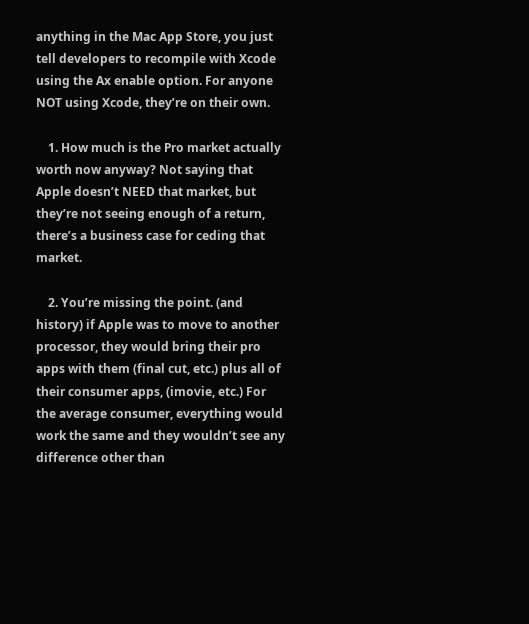anything in the Mac App Store, you just tell developers to recompile with Xcode using the Ax enable option. For anyone NOT using Xcode, they’re on their own.

    1. How much is the Pro market actually worth now anyway? Not saying that Apple doesn’t NEED that market, but they’re not seeing enough of a return, there’s a business case for ceding that market.

    2. You’re missing the point. (and history) if Apple was to move to another processor, they would bring their pro apps with them (final cut, etc.) plus all of their consumer apps, (imovie, etc.) For the average consumer, everything would work the same and they wouldn’t see any difference other than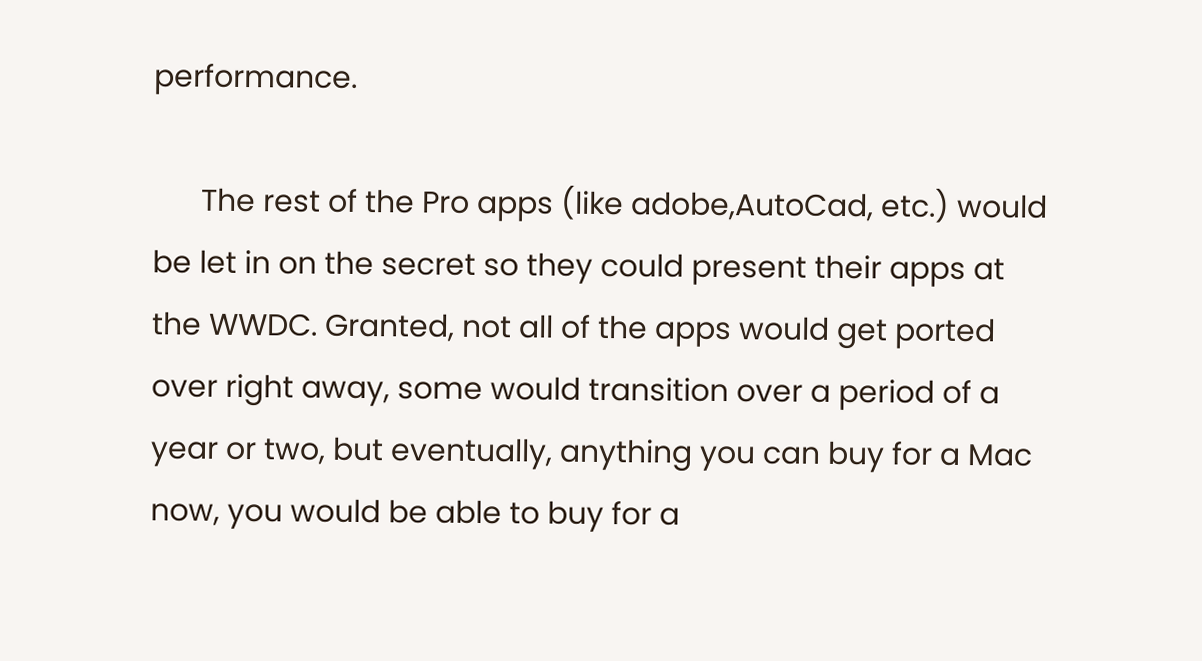performance.

      The rest of the Pro apps (like adobe,AutoCad, etc.) would be let in on the secret so they could present their apps at the WWDC. Granted, not all of the apps would get ported over right away, some would transition over a period of a year or two, but eventually, anything you can buy for a Mac now, you would be able to buy for a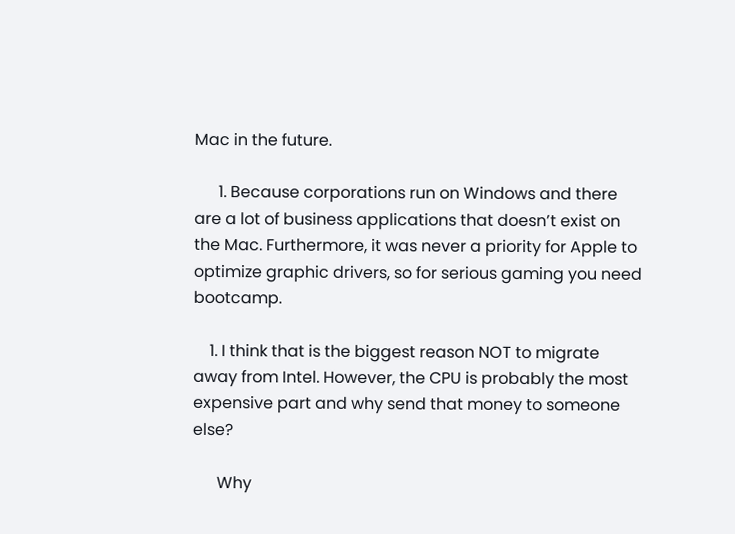Mac in the future.

      1. Because corporations run on Windows and there are a lot of business applications that doesn’t exist on the Mac. Furthermore, it was never a priority for Apple to optimize graphic drivers, so for serious gaming you need bootcamp.

    1. I think that is the biggest reason NOT to migrate away from Intel. However, the CPU is probably the most expensive part and why send that money to someone else?

      Why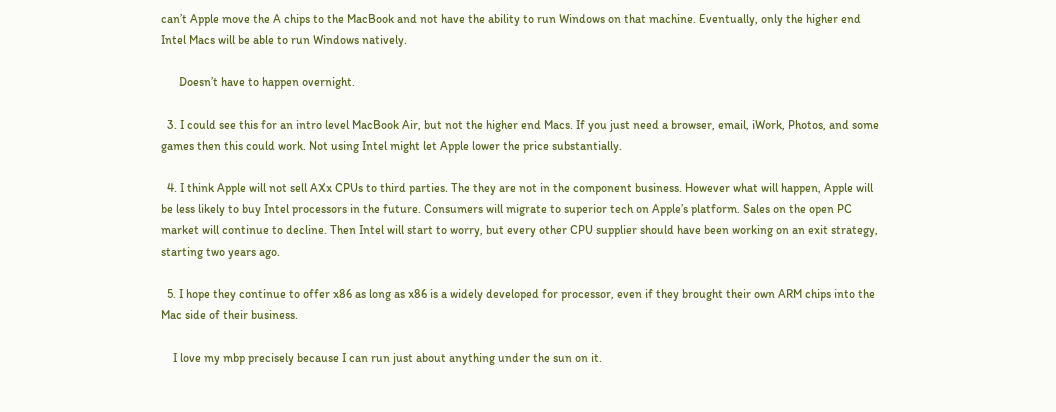can’t Apple move the A chips to the MacBook and not have the ability to run Windows on that machine. Eventually, only the higher end Intel Macs will be able to run Windows natively.

      Doesn’t have to happen overnight.

  3. I could see this for an intro level MacBook Air, but not the higher end Macs. If you just need a browser, email, iWork, Photos, and some games then this could work. Not using Intel might let Apple lower the price substantially.

  4. I think Apple will not sell AXx CPUs to third parties. The they are not in the component business. However what will happen, Apple will be less likely to buy Intel processors in the future. Consumers will migrate to superior tech on Apple’s platform. Sales on the open PC market will continue to decline. Then Intel will start to worry, but every other CPU supplier should have been working on an exit strategy, starting two years ago.

  5. I hope they continue to offer x86 as long as x86 is a widely developed for processor, even if they brought their own ARM chips into the Mac side of their business.

    I love my mbp precisely because I can run just about anything under the sun on it.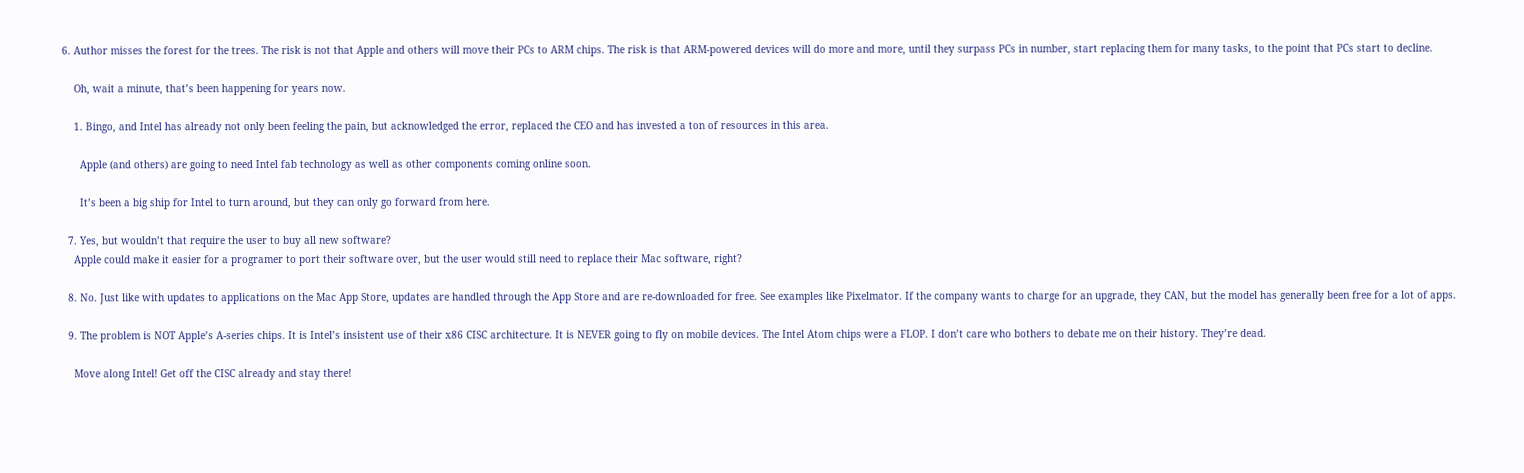6. Author misses the forest for the trees. The risk is not that Apple and others will move their PCs to ARM chips. The risk is that ARM-powered devices will do more and more, until they surpass PCs in number, start replacing them for many tasks, to the point that PCs start to decline.

    Oh, wait a minute, that’s been happening for years now.

    1. Bingo, and Intel has already not only been feeling the pain, but acknowledged the error, replaced the CEO and has invested a ton of resources in this area.

      Apple (and others) are going to need Intel fab technology as well as other components coming online soon.

      It’s been a big ship for Intel to turn around, but they can only go forward from here.

  7. Yes, but wouldn’t that require the user to buy all new software?
    Apple could make it easier for a programer to port their software over, but the user would still need to replace their Mac software, right?

  8. No. Just like with updates to applications on the Mac App Store, updates are handled through the App Store and are re-downloaded for free. See examples like Pixelmator. If the company wants to charge for an upgrade, they CAN, but the model has generally been free for a lot of apps.

  9. The problem is NOT Apple’s A-series chips. It is Intel’s insistent use of their x86 CISC architecture. It is NEVER going to fly on mobile devices. The Intel Atom chips were a FLOP. I don’t care who bothers to debate me on their history. They’re dead.

    Move along Intel! Get off the CISC already and stay there!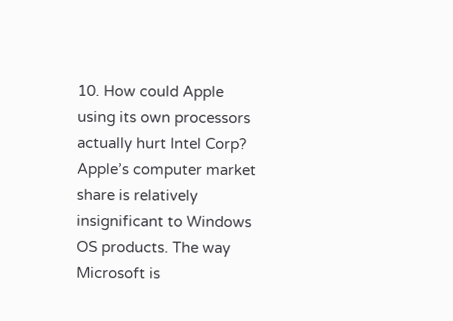10. How could Apple using its own processors actually hurt Intel Corp? Apple’s computer market share is relatively insignificant to Windows OS products. The way Microsoft is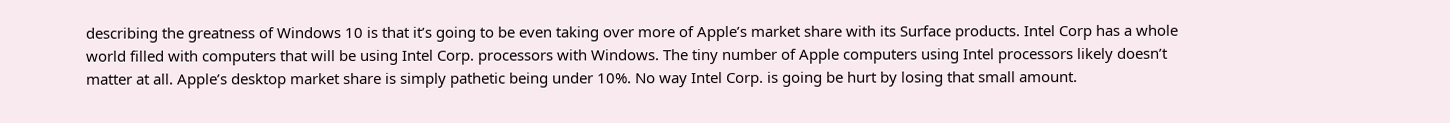describing the greatness of Windows 10 is that it’s going to be even taking over more of Apple’s market share with its Surface products. Intel Corp has a whole world filled with computers that will be using Intel Corp. processors with Windows. The tiny number of Apple computers using Intel processors likely doesn’t matter at all. Apple’s desktop market share is simply pathetic being under 10%. No way Intel Corp. is going be hurt by losing that small amount.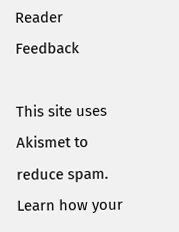Reader Feedback

This site uses Akismet to reduce spam. Learn how your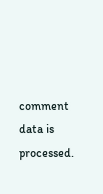comment data is processed.